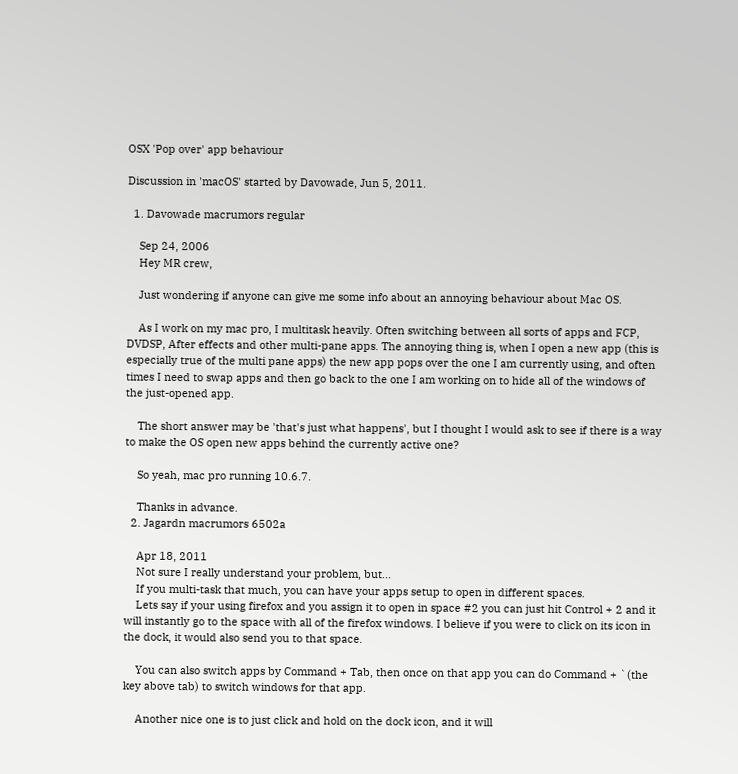OSX 'Pop over' app behaviour

Discussion in 'macOS' started by Davowade, Jun 5, 2011.

  1. Davowade macrumors regular

    Sep 24, 2006
    Hey MR crew,

    Just wondering if anyone can give me some info about an annoying behaviour about Mac OS.

    As I work on my mac pro, I multitask heavily. Often switching between all sorts of apps and FCP, DVDSP, After effects and other multi-pane apps. The annoying thing is, when I open a new app (this is especially true of the multi pane apps) the new app pops over the one I am currently using, and often times I need to swap apps and then go back to the one I am working on to hide all of the windows of the just-opened app.

    The short answer may be 'that's just what happens', but I thought I would ask to see if there is a way to make the OS open new apps behind the currently active one?

    So yeah, mac pro running 10.6.7.

    Thanks in advance.
  2. Jagardn macrumors 6502a

    Apr 18, 2011
    Not sure I really understand your problem, but...
    If you multi-task that much, you can have your apps setup to open in different spaces.
    Lets say if your using firefox and you assign it to open in space #2 you can just hit Control + 2 and it will instantly go to the space with all of the firefox windows. I believe if you were to click on its icon in the dock, it would also send you to that space.

    You can also switch apps by Command + Tab, then once on that app you can do Command + `(the key above tab) to switch windows for that app.

    Another nice one is to just click and hold on the dock icon, and it will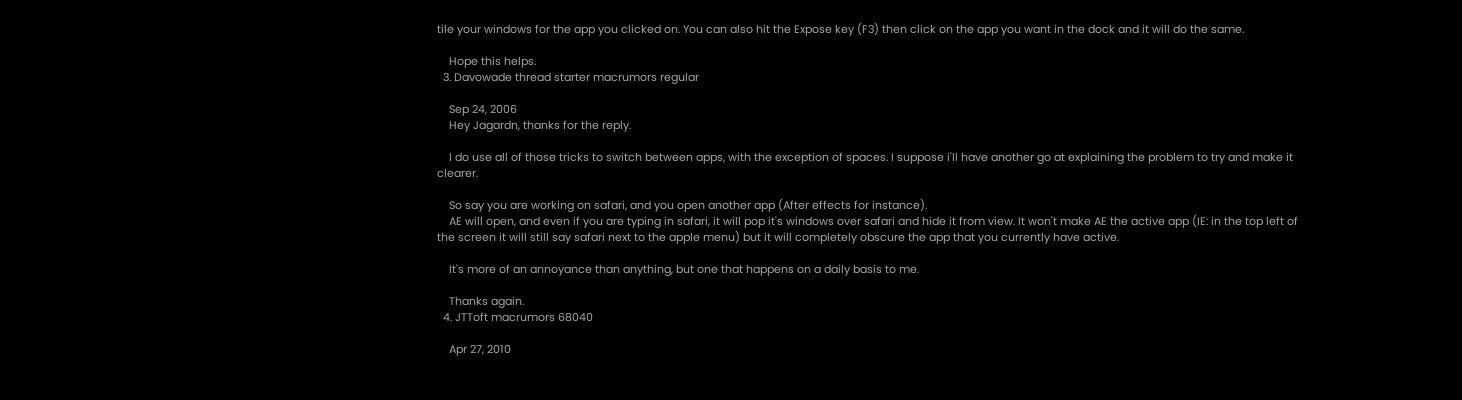tile your windows for the app you clicked on. You can also hit the Expose key (F3) then click on the app you want in the dock and it will do the same.

    Hope this helps.
  3. Davowade thread starter macrumors regular

    Sep 24, 2006
    Hey Jagardn, thanks for the reply.

    I do use all of those tricks to switch between apps, with the exception of spaces. I suppose i'll have another go at explaining the problem to try and make it clearer.

    So say you are working on safari, and you open another app (After effects for instance).
    AE will open, and even if you are typing in safari, it will pop it's windows over safari and hide it from view. It won't make AE the active app (IE: in the top left of the screen it will still say safari next to the apple menu) but it will completely obscure the app that you currently have active.

    It's more of an annoyance than anything, but one that happens on a daily basis to me.

    Thanks again.
  4. JTToft macrumors 68040

    Apr 27, 2010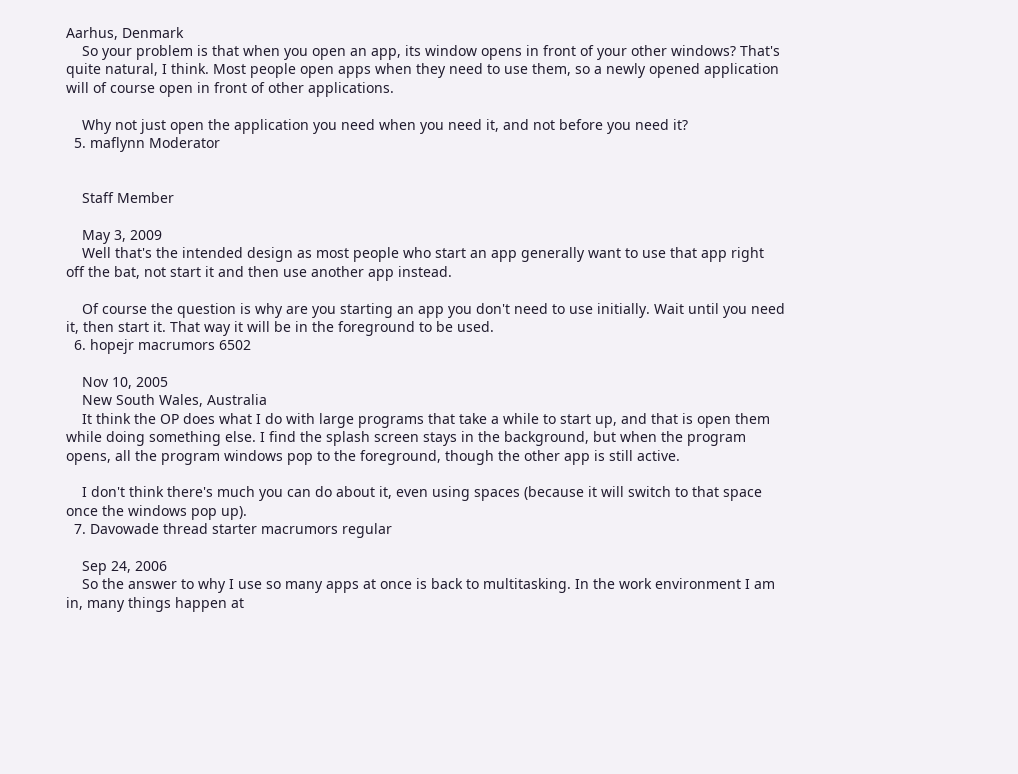Aarhus, Denmark
    So your problem is that when you open an app, its window opens in front of your other windows? That's quite natural, I think. Most people open apps when they need to use them, so a newly opened application will of course open in front of other applications.

    Why not just open the application you need when you need it, and not before you need it?
  5. maflynn Moderator


    Staff Member

    May 3, 2009
    Well that's the intended design as most people who start an app generally want to use that app right off the bat, not start it and then use another app instead.

    Of course the question is why are you starting an app you don't need to use initially. Wait until you need it, then start it. That way it will be in the foreground to be used.
  6. hopejr macrumors 6502

    Nov 10, 2005
    New South Wales, Australia
    It think the OP does what I do with large programs that take a while to start up, and that is open them while doing something else. I find the splash screen stays in the background, but when the program opens, all the program windows pop to the foreground, though the other app is still active.

    I don't think there's much you can do about it, even using spaces (because it will switch to that space once the windows pop up).
  7. Davowade thread starter macrumors regular

    Sep 24, 2006
    So the answer to why I use so many apps at once is back to multitasking. In the work environment I am in, many things happen at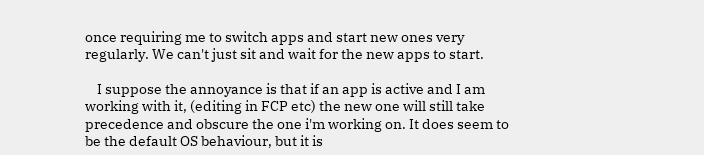once requiring me to switch apps and start new ones very regularly. We can't just sit and wait for the new apps to start.

    I suppose the annoyance is that if an app is active and I am working with it, (editing in FCP etc) the new one will still take precedence and obscure the one i'm working on. It does seem to be the default OS behaviour, but it is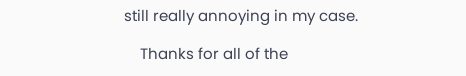still really annoying in my case.

    Thanks for all of the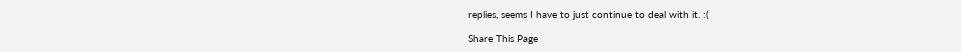replies, seems I have to just continue to deal with it. :(

Share This Page